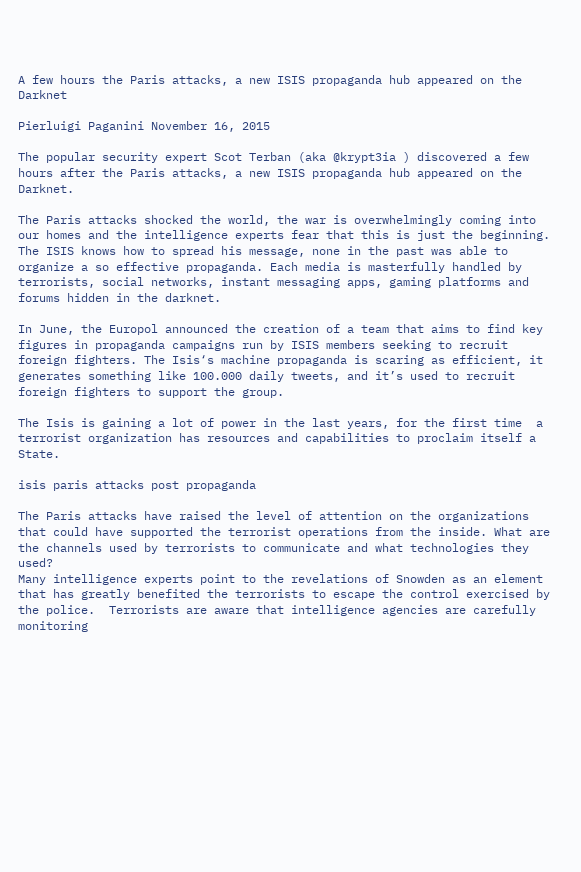A few hours the Paris attacks, a new ISIS propaganda hub appeared on the Darknet

Pierluigi Paganini November 16, 2015

The popular security expert Scot Terban (aka @krypt3ia ) discovered a few hours after the Paris attacks, a new ISIS propaganda hub appeared on the Darknet.

The Paris attacks shocked the world, the war is overwhelmingly coming into our homes and the intelligence experts fear that this is just the beginning. The ISIS knows how to spread his message, none in the past was able to organize a so effective propaganda. Each media is masterfully handled by terrorists, social networks, instant messaging apps, gaming platforms and forums hidden in the darknet.

In June, the Europol announced the creation of a team that aims to find key figures in propaganda campaigns run by ISIS members seeking to recruit foreign fighters. The Isis‘s machine propaganda is scaring as efficient, it generates something like 100.000 daily tweets, and it’s used to recruit foreign fighters to support the group.

The Isis is gaining a lot of power in the last years, for the first time  a terrorist organization has resources and capabilities to proclaim itself a State.

isis paris attacks post propaganda

The Paris attacks have raised the level of attention on the organizations that could have supported the terrorist operations from the inside. What are the channels used by terrorists to communicate and what technologies they used?
Many intelligence experts point to the revelations of Snowden as an element that has greatly benefited the terrorists to escape the control exercised by the police.  Terrorists are aware that intelligence agencies are carefully monitoring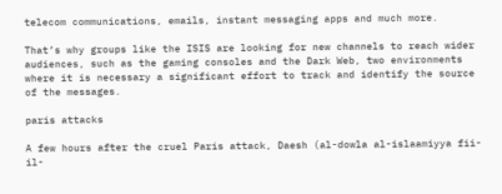telecom communications, emails, instant messaging apps and much more.

That’s why groups like the ISIS are looking for new channels to reach wider audiences, such as the gaming consoles and the Dark Web, two environments where it is necessary a significant effort to track and identify the source of the messages.

paris attacks

A few hours after the cruel Paris attack, Daesh (al-dowla al-islaamiyya fii-il-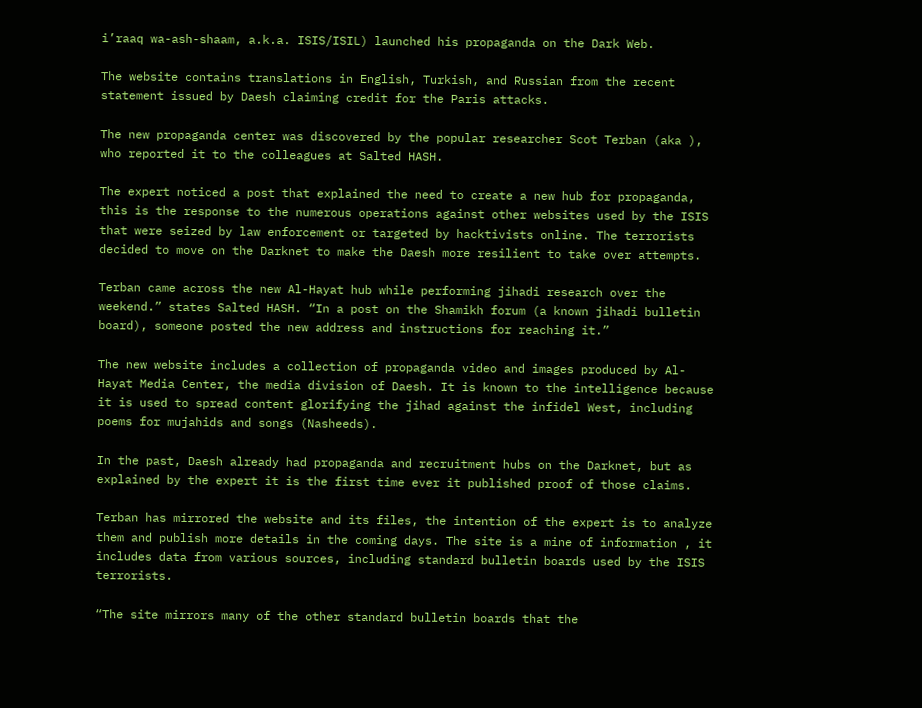i’raaq wa-ash-shaam, a.k.a. ISIS/ISIL) launched his propaganda on the Dark Web.

The website contains translations in English, Turkish, and Russian from the recent statement issued by Daesh claiming credit for the Paris attacks.

The new propaganda center was discovered by the popular researcher Scot Terban (aka ), who reported it to the colleagues at Salted HASH.

The expert noticed a post that explained the need to create a new hub for propaganda, this is the response to the numerous operations against other websites used by the ISIS that were seized by law enforcement or targeted by hacktivists online. The terrorists decided to move on the Darknet to make the Daesh more resilient to take over attempts.

Terban came across the new Al-Hayat hub while performing jihadi research over the weekend.” states Salted HASH. “In a post on the Shamikh forum (a known jihadi bulletin board), someone posted the new address and instructions for reaching it.”

The new website includes a collection of propaganda video and images produced by Al-Hayat Media Center, the media division of Daesh. It is known to the intelligence because it is used to spread content glorifying the jihad against the infidel West, including poems for mujahids and songs (Nasheeds).

In the past, Daesh already had propaganda and recruitment hubs on the Darknet, but as explained by the expert it is the first time ever it published proof of those claims.

Terban has mirrored the website and its files, the intention of the expert is to analyze them and publish more details in the coming days. The site is a mine of information , it includes data from various sources, including standard bulletin boards used by the ISIS terrorists.

“The site mirrors many of the other standard bulletin boards that the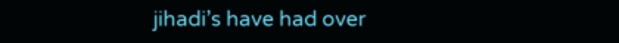jihadi’s have had over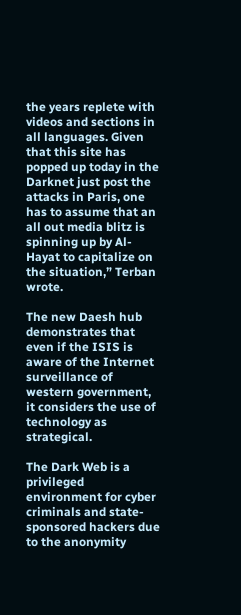the years replete with videos and sections in all languages. Given that this site has popped up today in the Darknet just post the attacks in Paris, one has to assume that an all out media blitz is spinning up by Al-Hayat to capitalize on the situation,” Terban wrote.

The new Daesh hub demonstrates that even if the ISIS is aware of the Internet surveillance of western government, it considers the use of technology as strategical.

The Dark Web is a privileged environment for cyber criminals and state-sponsored hackers due to the anonymity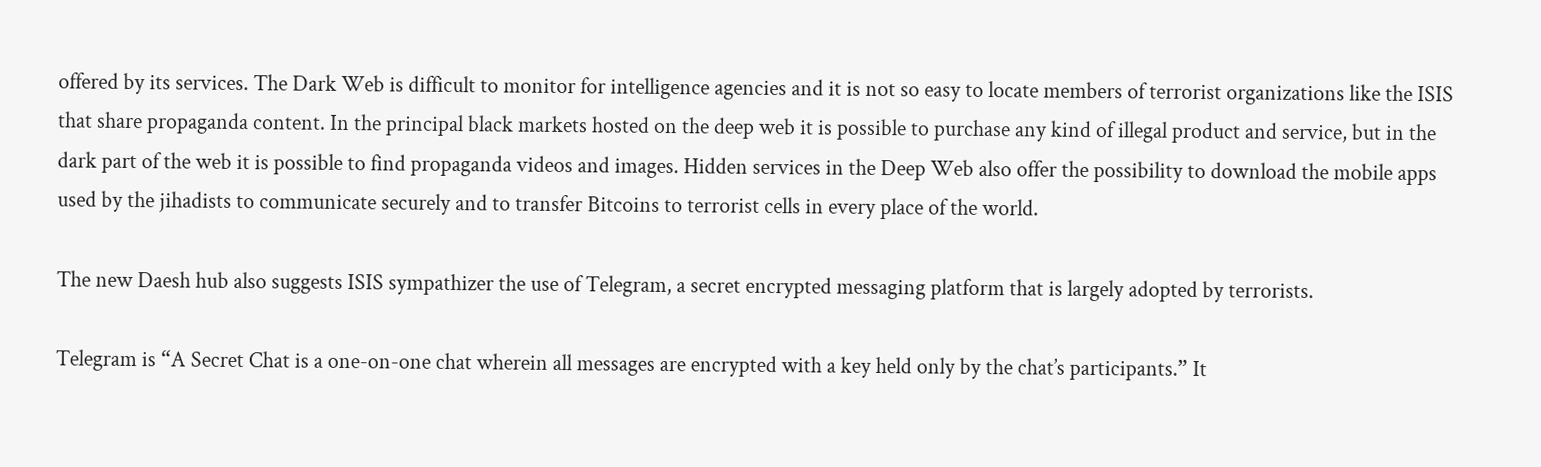offered by its services. The Dark Web is difficult to monitor for intelligence agencies and it is not so easy to locate members of terrorist organizations like the ISIS that share propaganda content. In the principal black markets hosted on the deep web it is possible to purchase any kind of illegal product and service, but in the dark part of the web it is possible to find propaganda videos and images. Hidden services in the Deep Web also offer the possibility to download the mobile apps used by the jihadists to communicate securely and to transfer Bitcoins to terrorist cells in every place of the world.

The new Daesh hub also suggests ISIS sympathizer the use of Telegram, a secret encrypted messaging platform that is largely adopted by terrorists.

Telegram is “A Secret Chat is a one-on-one chat wherein all messages are encrypted with a key held only by the chat’s participants.” It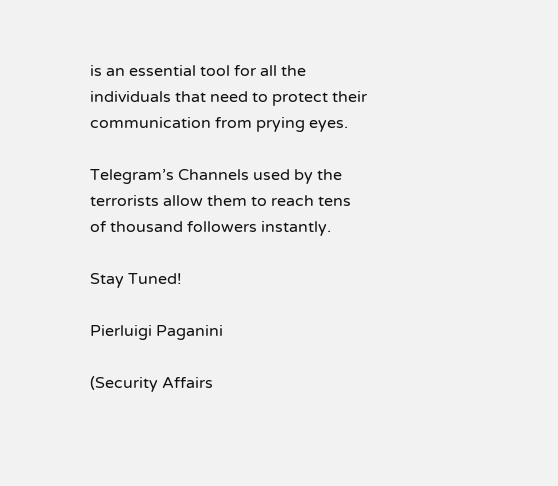is an essential tool for all the individuals that need to protect their communication from prying eyes.

Telegram’s Channels used by the terrorists allow them to reach tens of thousand followers instantly.

Stay Tuned!

Pierluigi Paganini

(Security Affairs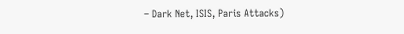– Dark Net, ISIS, Paris Attacks)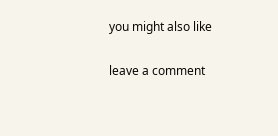you might also like

leave a comment